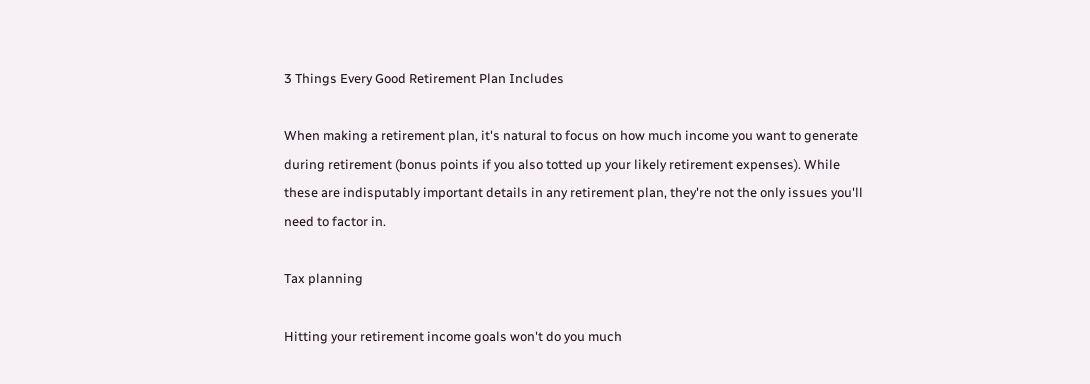3 Things Every Good Retirement Plan Includes

When making a retirement plan, it's natural to focus on how much income you want to generate during retirement (bonus points if you also totted up your likely retirement expenses). While these are indisputably important details in any retirement plan, they're not the only issues you'll need to factor in.

Tax planning

Hitting your retirement income goals won't do you much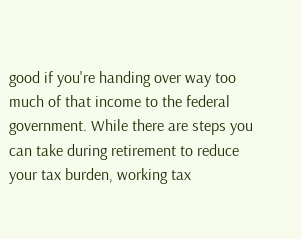good if you're handing over way too much of that income to the federal government. While there are steps you can take during retirement to reduce your tax burden, working tax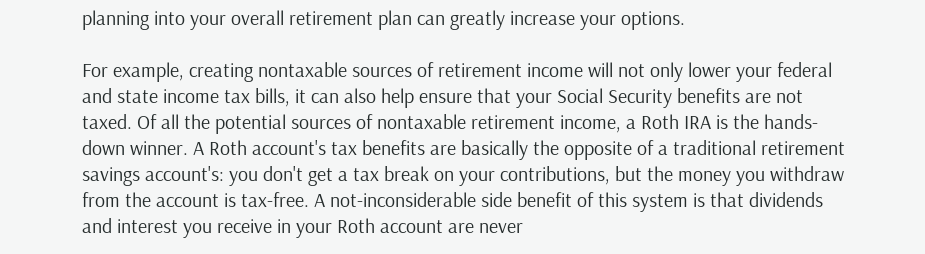planning into your overall retirement plan can greatly increase your options.

For example, creating nontaxable sources of retirement income will not only lower your federal and state income tax bills, it can also help ensure that your Social Security benefits are not taxed. Of all the potential sources of nontaxable retirement income, a Roth IRA is the hands-down winner. A Roth account's tax benefits are basically the opposite of a traditional retirement savings account's: you don't get a tax break on your contributions, but the money you withdraw from the account is tax-free. A not-inconsiderable side benefit of this system is that dividends and interest you receive in your Roth account are never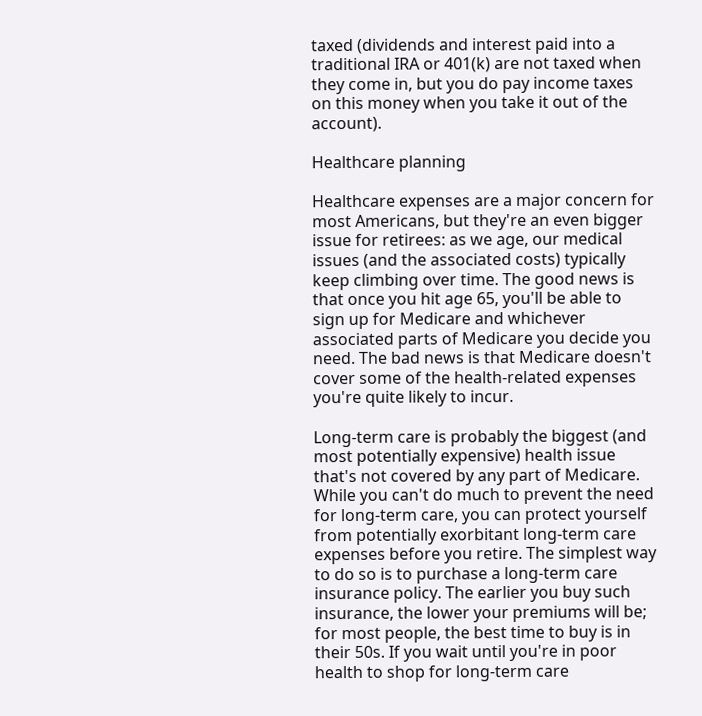taxed (dividends and interest paid into a traditional IRA or 401(k) are not taxed when they come in, but you do pay income taxes on this money when you take it out of the account).

Healthcare planning

Healthcare expenses are a major concern for most Americans, but they're an even bigger issue for retirees: as we age, our medical issues (and the associated costs) typically keep climbing over time. The good news is that once you hit age 65, you'll be able to sign up for Medicare and whichever associated parts of Medicare you decide you need. The bad news is that Medicare doesn't cover some of the health-related expenses you're quite likely to incur.

Long-term care is probably the biggest (and most potentially expensive) health issue that's not covered by any part of Medicare. While you can't do much to prevent the need for long-term care, you can protect yourself from potentially exorbitant long-term care expenses before you retire. The simplest way to do so is to purchase a long-term care insurance policy. The earlier you buy such insurance, the lower your premiums will be; for most people, the best time to buy is in their 50s. If you wait until you're in poor health to shop for long-term care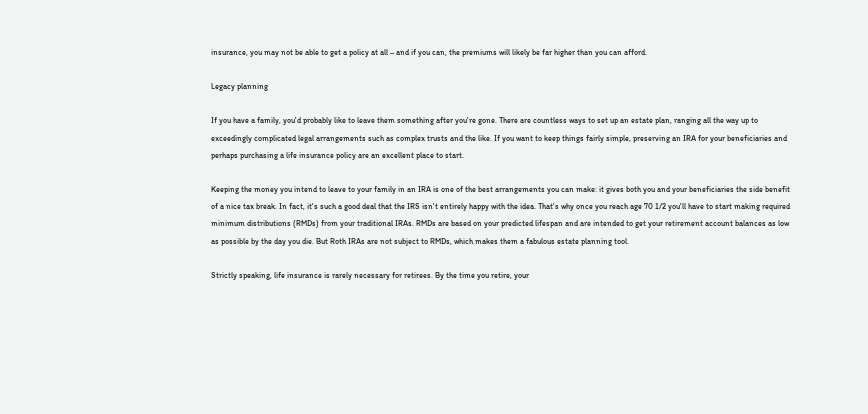insurance, you may not be able to get a policy at all – and if you can, the premiums will likely be far higher than you can afford.

Legacy planning

If you have a family, you'd probably like to leave them something after you're gone. There are countless ways to set up an estate plan, ranging all the way up to exceedingly complicated legal arrangements such as complex trusts and the like. If you want to keep things fairly simple, preserving an IRA for your beneficiaries and perhaps purchasing a life insurance policy are an excellent place to start.

Keeping the money you intend to leave to your family in an IRA is one of the best arrangements you can make: it gives both you and your beneficiaries the side benefit of a nice tax break. In fact, it's such a good deal that the IRS isn't entirely happy with the idea. That's why once you reach age 70 1/2 you'll have to start making required minimum distributions (RMDs) from your traditional IRAs. RMDs are based on your predicted lifespan and are intended to get your retirement account balances as low as possible by the day you die. But Roth IRAs are not subject to RMDs, which makes them a fabulous estate planning tool.

Strictly speaking, life insurance is rarely necessary for retirees. By the time you retire, your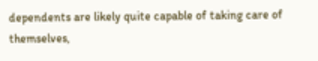dependents are likely quite capable of taking care of themselves,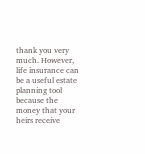thank you very much. However, life insurance can be a useful estate planning tool because the money that your heirs receive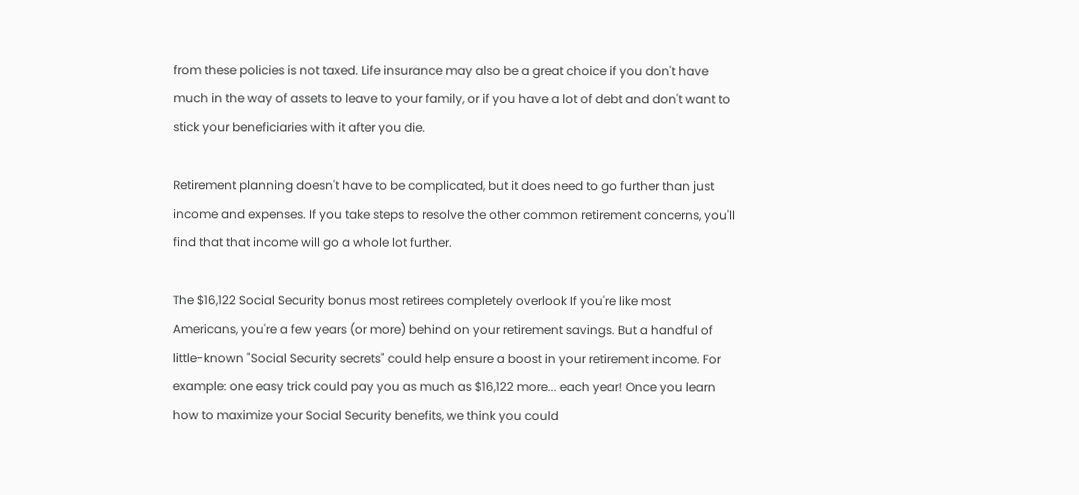from these policies is not taxed. Life insurance may also be a great choice if you don't have much in the way of assets to leave to your family, or if you have a lot of debt and don't want to stick your beneficiaries with it after you die.

Retirement planning doesn't have to be complicated, but it does need to go further than just income and expenses. If you take steps to resolve the other common retirement concerns, you'll find that that income will go a whole lot further.

The $16,122 Social Security bonus most retirees completely overlook If you're like most Americans, you're a few years (or more) behind on your retirement savings. But a handful of little-known "Social Security secrets" could help ensure a boost in your retirement income. For example: one easy trick could pay you as much as $16,122 more... each year! Once you learn how to maximize your Social Security benefits, we think you could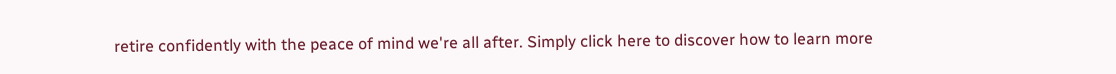retire confidently with the peace of mind we're all after. Simply click here to discover how to learn more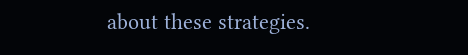about these strategies.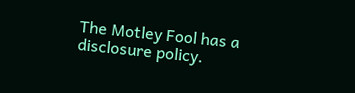The Motley Fool has a disclosure policy.